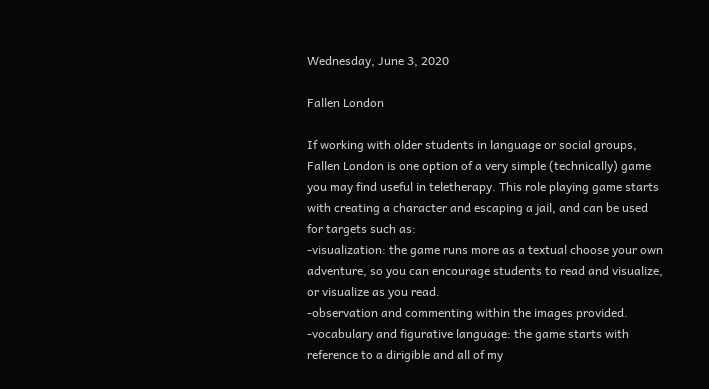Wednesday, June 3, 2020

Fallen London

If working with older students in language or social groups, Fallen London is one option of a very simple (technically) game you may find useful in teletherapy. This role playing game starts with creating a character and escaping a jail, and can be used for targets such as:
-visualization: the game runs more as a textual choose your own adventure, so you can encourage students to read and visualize, or visualize as you read.
-observation and commenting within the images provided.
-vocabulary and figurative language: the game starts with reference to a dirigible and all of my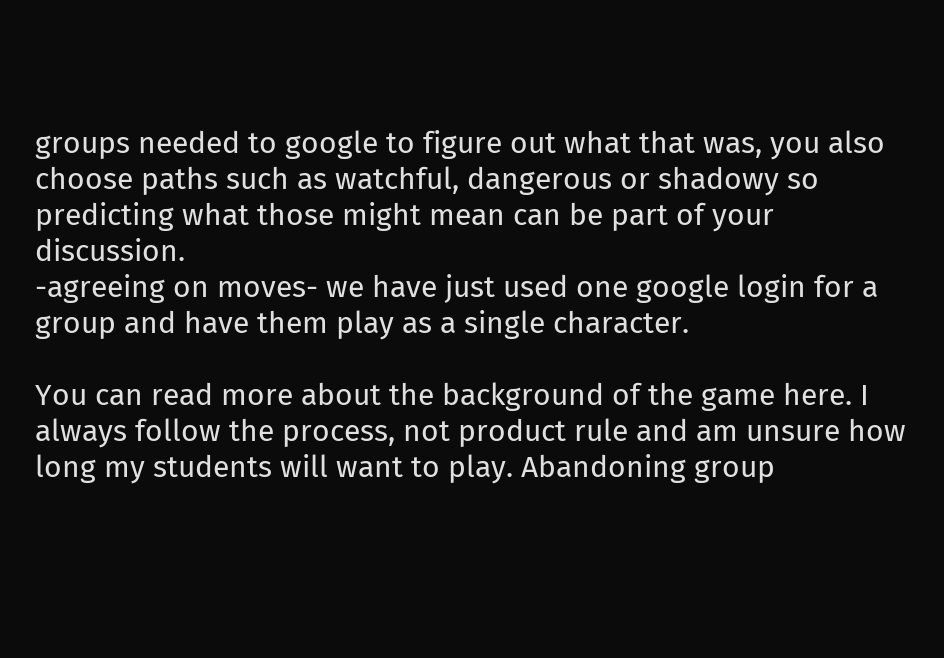groups needed to google to figure out what that was, you also choose paths such as watchful, dangerous or shadowy so predicting what those might mean can be part of your discussion.
-agreeing on moves- we have just used one google login for a group and have them play as a single character.

You can read more about the background of the game here. I always follow the process, not product rule and am unsure how long my students will want to play. Abandoning group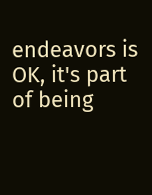endeavors is OK, it's part of being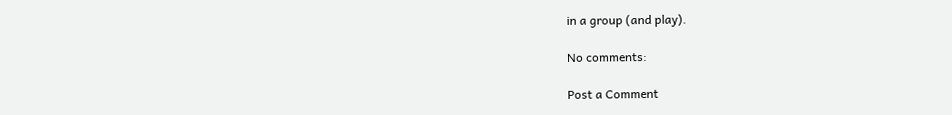in a group (and play).

No comments:

Post a Comment